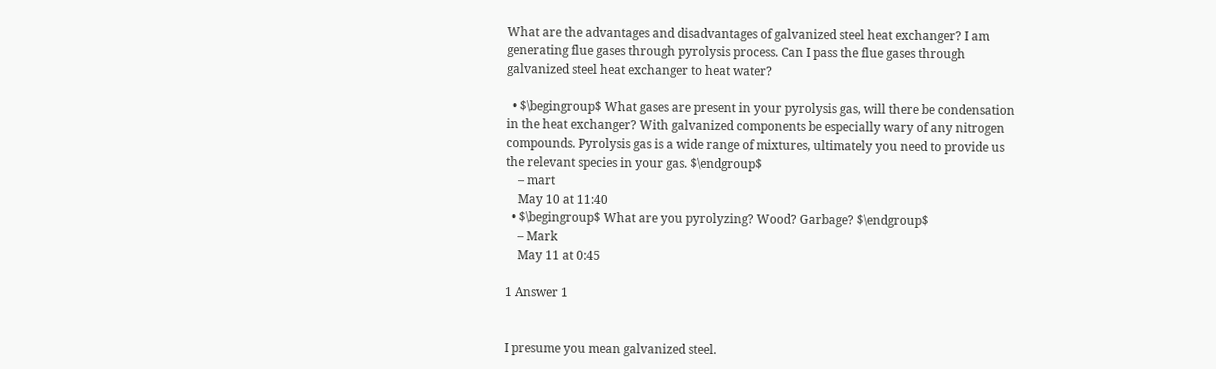What are the advantages and disadvantages of galvanized steel heat exchanger? I am generating flue gases through pyrolysis process. Can I pass the flue gases through galvanized steel heat exchanger to heat water?

  • $\begingroup$ What gases are present in your pyrolysis gas, will there be condensation in the heat exchanger? With galvanized components be especially wary of any nitrogen compounds. Pyrolysis gas is a wide range of mixtures, ultimately you need to provide us the relevant species in your gas. $\endgroup$
    – mart
    May 10 at 11:40
  • $\begingroup$ What are you pyrolyzing? Wood? Garbage? $\endgroup$
    – Mark
    May 11 at 0:45

1 Answer 1


I presume you mean galvanized steel.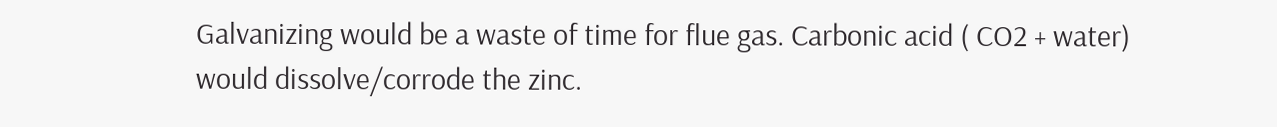Galvanizing would be a waste of time for flue gas. Carbonic acid ( CO2 + water) would dissolve/corrode the zinc.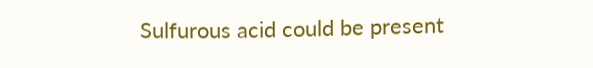Sulfurous acid could be present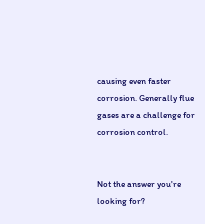causing even faster corrosion. Generally flue gases are a challenge for corrosion control.


Not the answer you're looking for?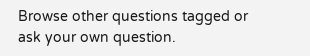Browse other questions tagged or ask your own question.